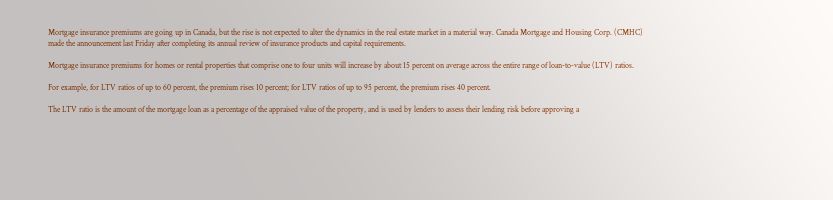Mortgage insurance premiums are going up in Canada, but the rise is not expected to alter the dynamics in the real estate market in a material way. Canada Mortgage and Housing Corp. (CMHC) made the announcement last Friday after completing its annual review of insurance products and capital requirements.

Mortgage insurance premiums for homes or rental properties that comprise one to four units will increase by about 15 percent on average across the entire range of loan-to-value (LTV) ratios.

For example, for LTV ratios of up to 60 percent, the premium rises 10 percent; for LTV ratios of up to 95 percent, the premium rises 40 percent.

The LTV ratio is the amount of the mortgage loan as a percentage of the appraised value of the property, and is used by lenders to assess their lending risk before approving a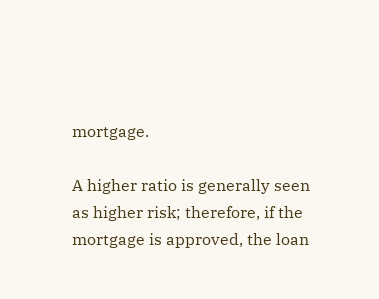mortgage.

A higher ratio is generally seen as higher risk; therefore, if the mortgage is approved, the loan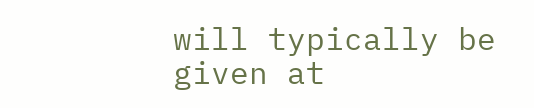will typically be given at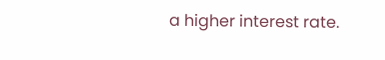a higher interest rate.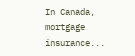In Canada, mortgage insurance...